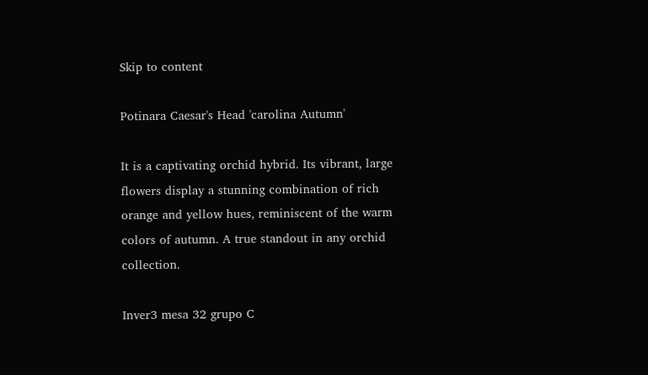Skip to content

Potinara Caesar's Head 'carolina Autumn'

It is a captivating orchid hybrid. Its vibrant, large flowers display a stunning combination of rich orange and yellow hues, reminiscent of the warm colors of autumn. A true standout in any orchid collection.

Inver3 mesa 32 grupo C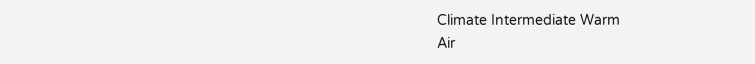Climate Intermediate Warm
Air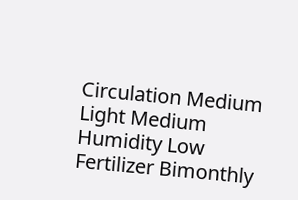Circulation Medium
Light Medium
Humidity Low
Fertilizer Bimonthly